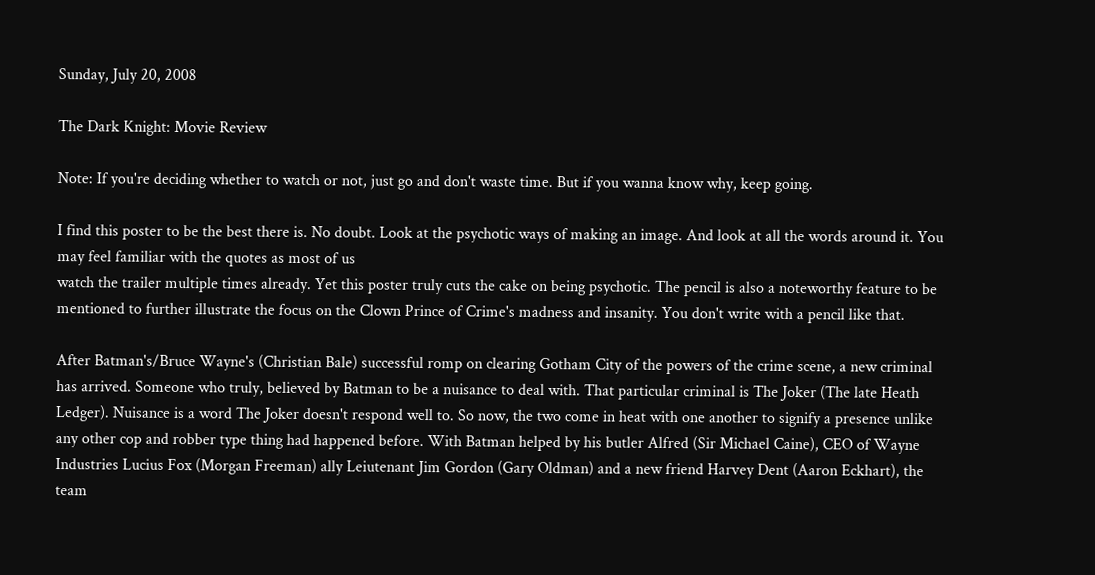Sunday, July 20, 2008

The Dark Knight: Movie Review

Note: If you're deciding whether to watch or not, just go and don't waste time. But if you wanna know why, keep going.

I find this poster to be the best there is. No doubt. Look at the psychotic ways of making an image. And look at all the words around it. You may feel familiar with the quotes as most of us
watch the trailer multiple times already. Yet this poster truly cuts the cake on being psychotic. The pencil is also a noteworthy feature to be mentioned to further illustrate the focus on the Clown Prince of Crime's madness and insanity. You don't write with a pencil like that.

After Batman's/Bruce Wayne's (Christian Bale) successful romp on clearing Gotham City of the powers of the crime scene, a new criminal has arrived. Someone who truly, believed by Batman to be a nuisance to deal with. That particular criminal is The Joker (The late Heath Ledger). Nuisance is a word The Joker doesn't respond well to. So now, the two come in heat with one another to signify a presence unlike any other cop and robber type thing had happened before. With Batman helped by his butler Alfred (Sir Michael Caine), CEO of Wayne Industries Lucius Fox (Morgan Freeman) ally Leiutenant Jim Gordon (Gary Oldman) and a new friend Harvey Dent (Aaron Eckhart), the team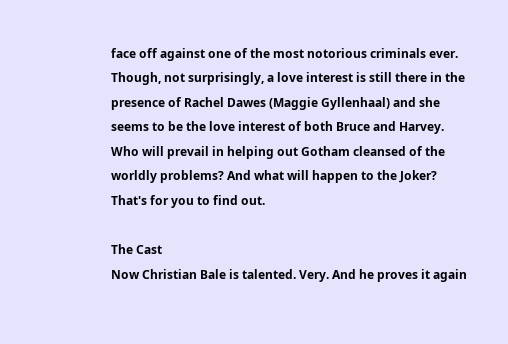face off against one of the most notorious criminals ever. Though, not surprisingly, a love interest is still there in the presence of Rachel Dawes (Maggie Gyllenhaal) and she seems to be the love interest of both Bruce and Harvey. Who will prevail in helping out Gotham cleansed of the worldly problems? And what will happen to the Joker? That's for you to find out.

The Cast
Now Christian Bale is talented. Very. And he proves it again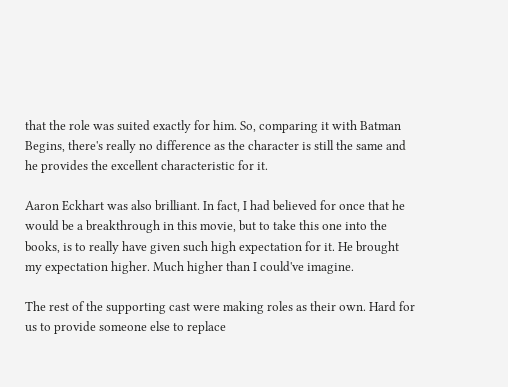that the role was suited exactly for him. So, comparing it with Batman Begins, there's really no difference as the character is still the same and he provides the excellent characteristic for it.

Aaron Eckhart was also brilliant. In fact, I had believed for once that he would be a breakthrough in this movie, but to take this one into the books, is to really have given such high expectation for it. He brought my expectation higher. Much higher than I could've imagine.

The rest of the supporting cast were making roles as their own. Hard for us to provide someone else to replace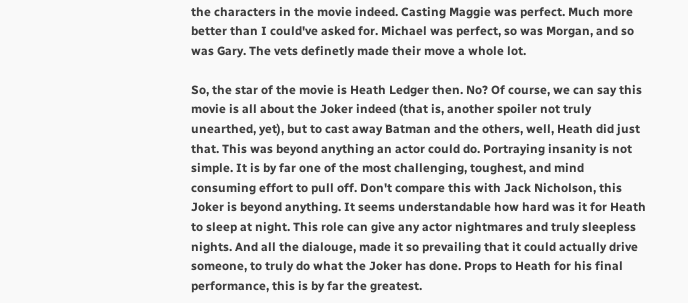the characters in the movie indeed. Casting Maggie was perfect. Much more better than I could've asked for. Michael was perfect, so was Morgan, and so was Gary. The vets definetly made their move a whole lot.

So, the star of the movie is Heath Ledger then. No? Of course, we can say this movie is all about the Joker indeed (that is, another spoiler not truly unearthed, yet), but to cast away Batman and the others, well, Heath did just that. This was beyond anything an actor could do. Portraying insanity is not simple. It is by far one of the most challenging, toughest, and mind consuming effort to pull off. Don't compare this with Jack Nicholson, this Joker is beyond anything. It seems understandable how hard was it for Heath to sleep at night. This role can give any actor nightmares and truly sleepless nights. And all the dialouge, made it so prevailing that it could actually drive someone, to truly do what the Joker has done. Props to Heath for his final performance, this is by far the greatest.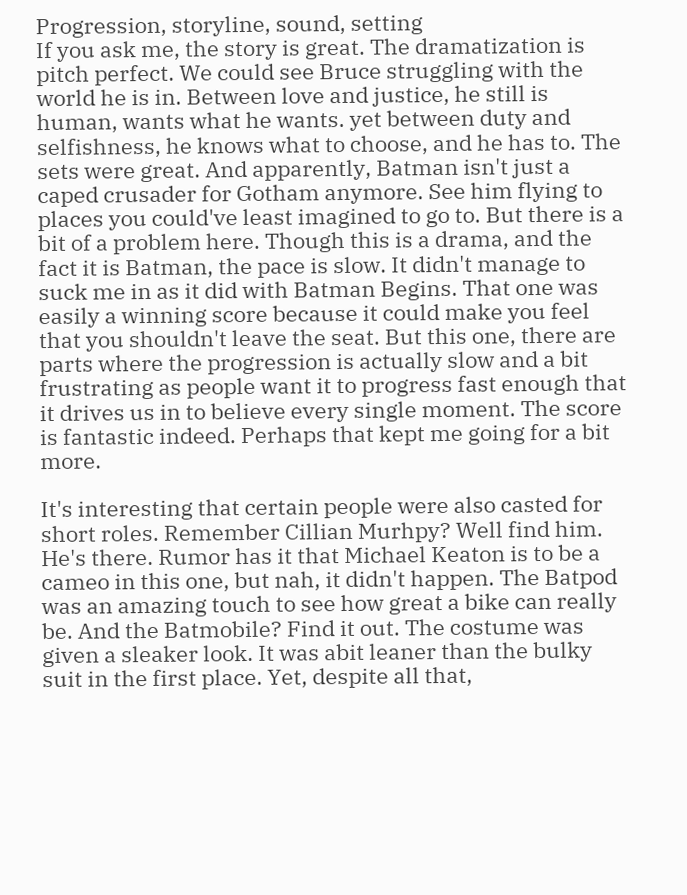Progression, storyline, sound, setting
If you ask me, the story is great. The dramatization is pitch perfect. We could see Bruce struggling with the world he is in. Between love and justice, he still is human, wants what he wants. yet between duty and selfishness, he knows what to choose, and he has to. The sets were great. And apparently, Batman isn't just a caped crusader for Gotham anymore. See him flying to places you could've least imagined to go to. But there is a bit of a problem here. Though this is a drama, and the fact it is Batman, the pace is slow. It didn't manage to suck me in as it did with Batman Begins. That one was easily a winning score because it could make you feel that you shouldn't leave the seat. But this one, there are parts where the progression is actually slow and a bit frustrating as people want it to progress fast enough that it drives us in to believe every single moment. The score is fantastic indeed. Perhaps that kept me going for a bit more.

It's interesting that certain people were also casted for short roles. Remember Cillian Murhpy? Well find him. He's there. Rumor has it that Michael Keaton is to be a cameo in this one, but nah, it didn't happen. The Batpod was an amazing touch to see how great a bike can really be. And the Batmobile? Find it out. The costume was given a sleaker look. It was abit leaner than the bulky suit in the first place. Yet, despite all that,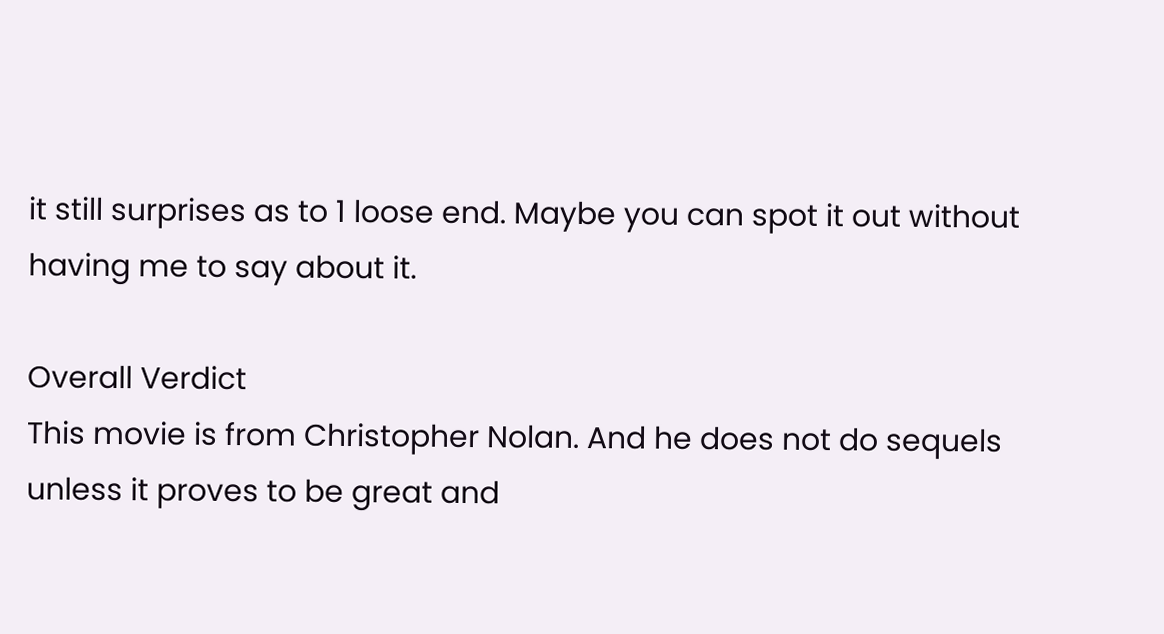it still surprises as to 1 loose end. Maybe you can spot it out without having me to say about it.

Overall Verdict
This movie is from Christopher Nolan. And he does not do sequels unless it proves to be great and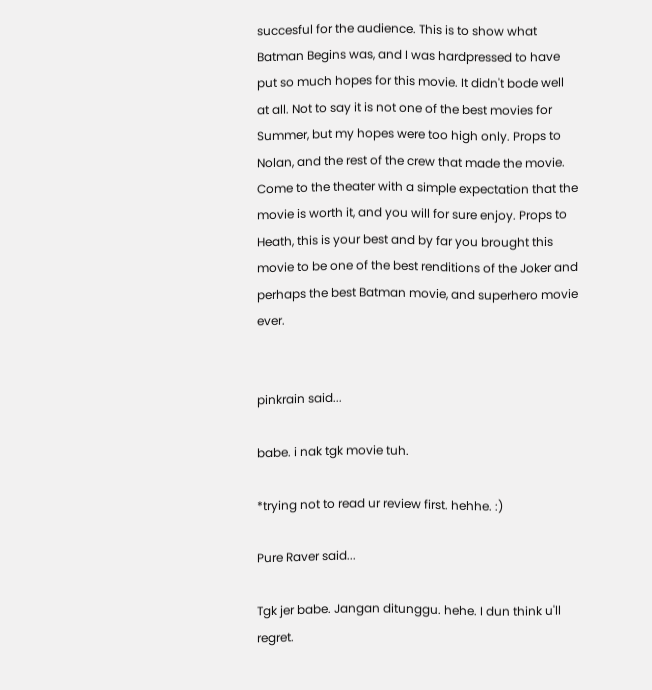succesful for the audience. This is to show what Batman Begins was, and I was hardpressed to have put so much hopes for this movie. It didn't bode well at all. Not to say it is not one of the best movies for Summer, but my hopes were too high only. Props to Nolan, and the rest of the crew that made the movie. Come to the theater with a simple expectation that the movie is worth it, and you will for sure enjoy. Props to Heath, this is your best and by far you brought this movie to be one of the best renditions of the Joker and perhaps the best Batman movie, and superhero movie ever.


pinkrain said...

babe. i nak tgk movie tuh.

*trying not to read ur review first. hehhe. :)

Pure Raver said...

Tgk jer babe. Jangan ditunggu. hehe. I dun think u'll regret.